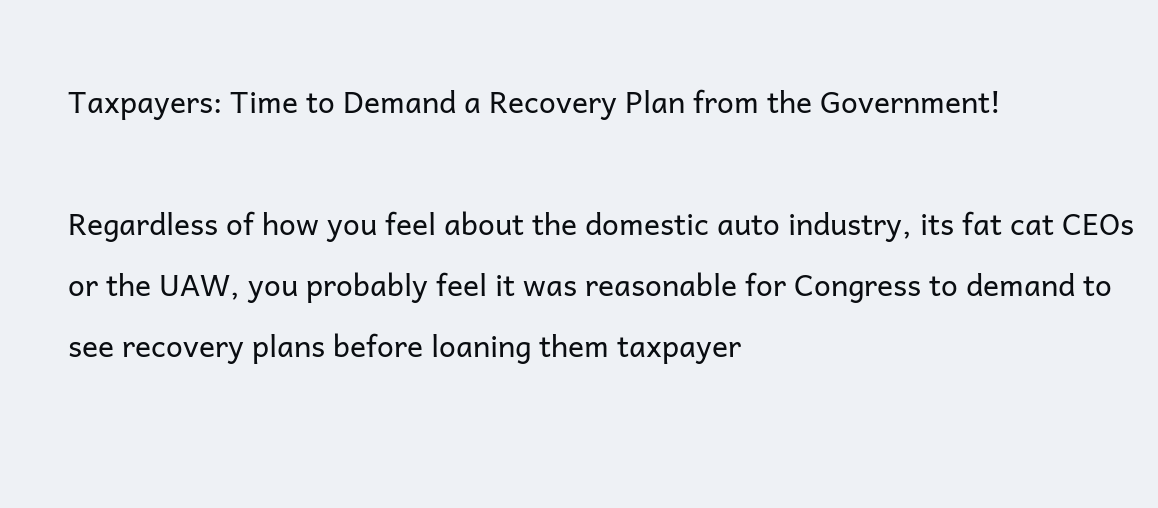Taxpayers: Time to Demand a Recovery Plan from the Government!

Regardless of how you feel about the domestic auto industry, its fat cat CEOs or the UAW, you probably feel it was reasonable for Congress to demand to see recovery plans before loaning them taxpayer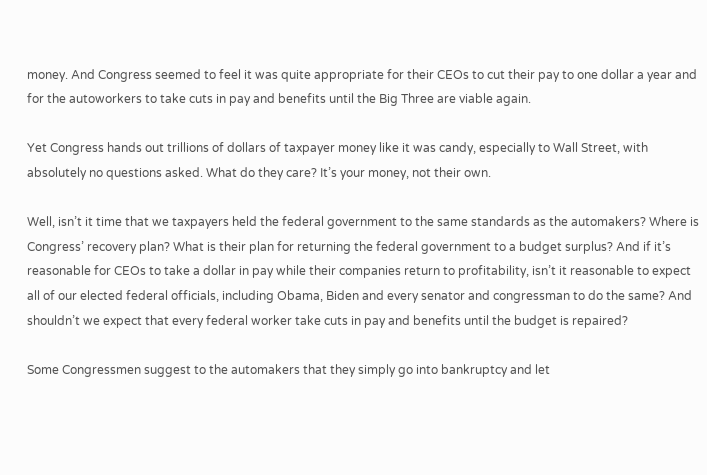money. And Congress seemed to feel it was quite appropriate for their CEOs to cut their pay to one dollar a year and for the autoworkers to take cuts in pay and benefits until the Big Three are viable again.

Yet Congress hands out trillions of dollars of taxpayer money like it was candy, especially to Wall Street, with absolutely no questions asked. What do they care? It’s your money, not their own.

Well, isn’t it time that we taxpayers held the federal government to the same standards as the automakers? Where is Congress’ recovery plan? What is their plan for returning the federal government to a budget surplus? And if it’s reasonable for CEOs to take a dollar in pay while their companies return to profitability, isn’t it reasonable to expect all of our elected federal officials, including Obama, Biden and every senator and congressman to do the same? And shouldn’t we expect that every federal worker take cuts in pay and benefits until the budget is repaired?

Some Congressmen suggest to the automakers that they simply go into bankruptcy and let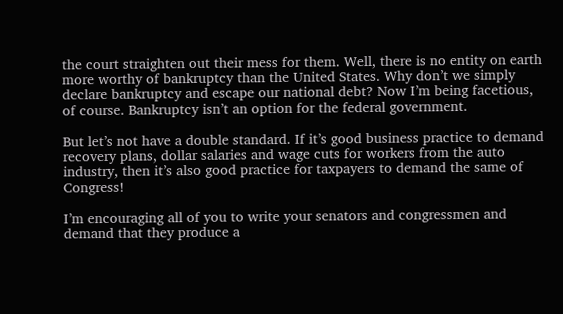the court straighten out their mess for them. Well, there is no entity on earth more worthy of bankruptcy than the United States. Why don’t we simply declare bankruptcy and escape our national debt? Now I’m being facetious, of course. Bankruptcy isn’t an option for the federal government.

But let’s not have a double standard. If it’s good business practice to demand recovery plans, dollar salaries and wage cuts for workers from the auto industry, then it’s also good practice for taxpayers to demand the same of Congress!

I’m encouraging all of you to write your senators and congressmen and demand that they produce a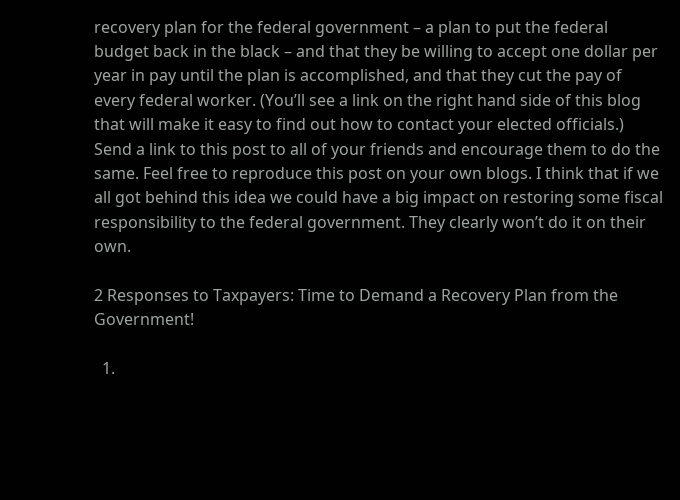recovery plan for the federal government – a plan to put the federal budget back in the black – and that they be willing to accept one dollar per year in pay until the plan is accomplished, and that they cut the pay of every federal worker. (You’ll see a link on the right hand side of this blog that will make it easy to find out how to contact your elected officials.) Send a link to this post to all of your friends and encourage them to do the same. Feel free to reproduce this post on your own blogs. I think that if we all got behind this idea we could have a big impact on restoring some fiscal responsibility to the federal government. They clearly won’t do it on their own.

2 Responses to Taxpayers: Time to Demand a Recovery Plan from the Government!

  1.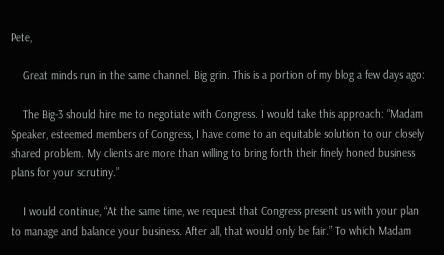Pete,

    Great minds run in the same channel. Big grin. This is a portion of my blog a few days ago:

    The Big-3 should hire me to negotiate with Congress. I would take this approach: “Madam Speaker, esteemed members of Congress, I have come to an equitable solution to our closely shared problem. My clients are more than willing to bring forth their finely honed business plans for your scrutiny.”

    I would continue, “At the same time, we request that Congress present us with your plan to manage and balance your business. After all, that would only be fair.” To which Madam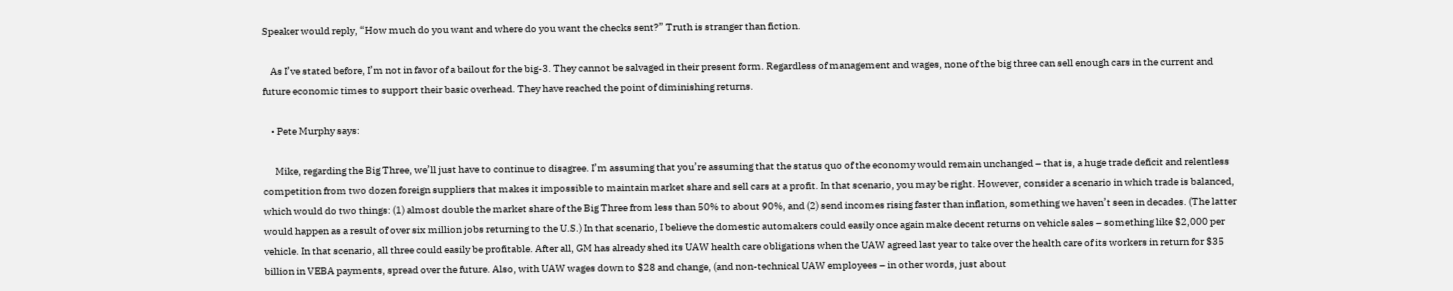Speaker would reply, “How much do you want and where do you want the checks sent?” Truth is stranger than fiction.

    As I’ve stated before, I’m not in favor of a bailout for the big-3. They cannot be salvaged in their present form. Regardless of management and wages, none of the big three can sell enough cars in the current and future economic times to support their basic overhead. They have reached the point of diminishing returns.

    • Pete Murphy says:

      Mike, regarding the Big Three, we’ll just have to continue to disagree. I’m assuming that you’re assuming that the status quo of the economy would remain unchanged – that is, a huge trade deficit and relentless competition from two dozen foreign suppliers that makes it impossible to maintain market share and sell cars at a profit. In that scenario, you may be right. However, consider a scenario in which trade is balanced, which would do two things: (1) almost double the market share of the Big Three from less than 50% to about 90%, and (2) send incomes rising faster than inflation, something we haven’t seen in decades. (The latter would happen as a result of over six million jobs returning to the U.S.) In that scenario, I believe the domestic automakers could easily once again make decent returns on vehicle sales – something like $2,000 per vehicle. In that scenario, all three could easily be profitable. After all, GM has already shed its UAW health care obligations when the UAW agreed last year to take over the health care of its workers in return for $35 billion in VEBA payments, spread over the future. Also, with UAW wages down to $28 and change, (and non-technical UAW employees – in other words, just about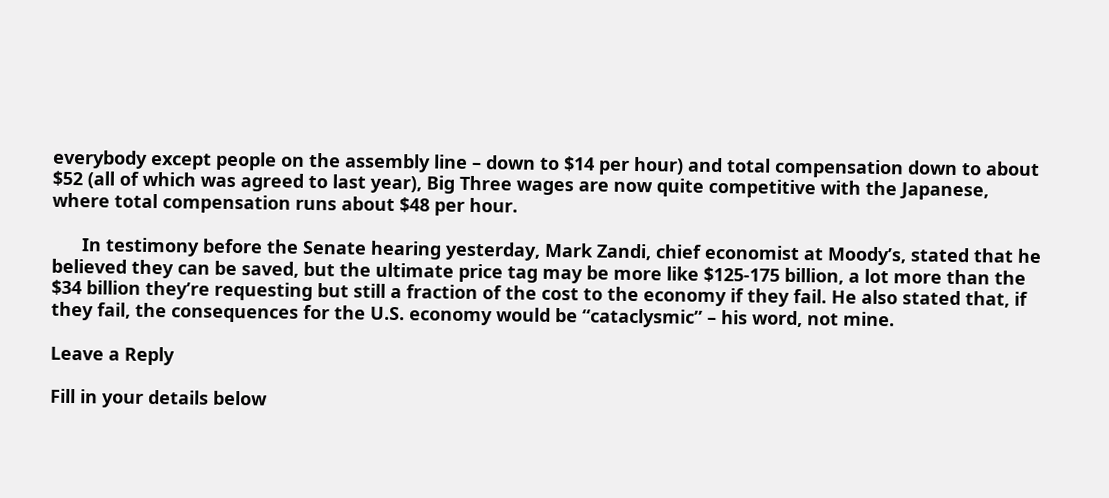everybody except people on the assembly line – down to $14 per hour) and total compensation down to about $52 (all of which was agreed to last year), Big Three wages are now quite competitive with the Japanese, where total compensation runs about $48 per hour.

      In testimony before the Senate hearing yesterday, Mark Zandi, chief economist at Moody’s, stated that he believed they can be saved, but the ultimate price tag may be more like $125-175 billion, a lot more than the $34 billion they’re requesting but still a fraction of the cost to the economy if they fail. He also stated that, if they fail, the consequences for the U.S. economy would be “cataclysmic” – his word, not mine.

Leave a Reply

Fill in your details below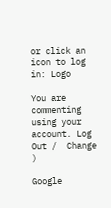or click an icon to log in: Logo

You are commenting using your account. Log Out /  Change )

Google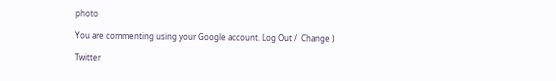photo

You are commenting using your Google account. Log Out /  Change )

Twitter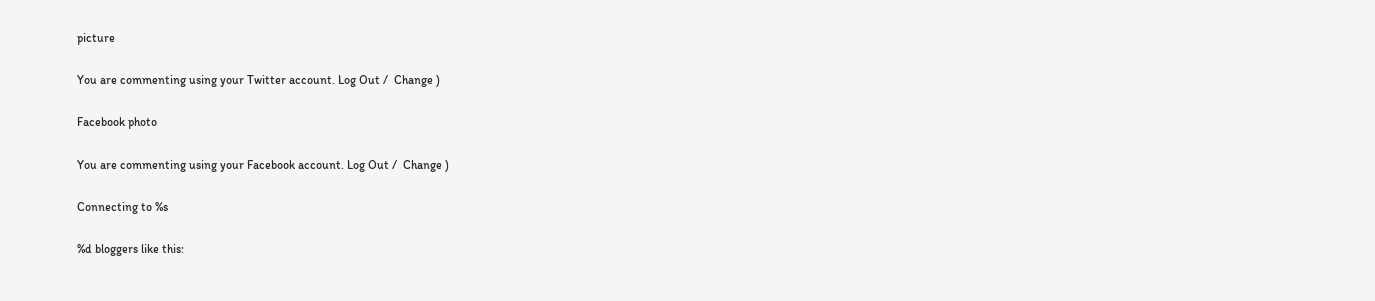picture

You are commenting using your Twitter account. Log Out /  Change )

Facebook photo

You are commenting using your Facebook account. Log Out /  Change )

Connecting to %s

%d bloggers like this: